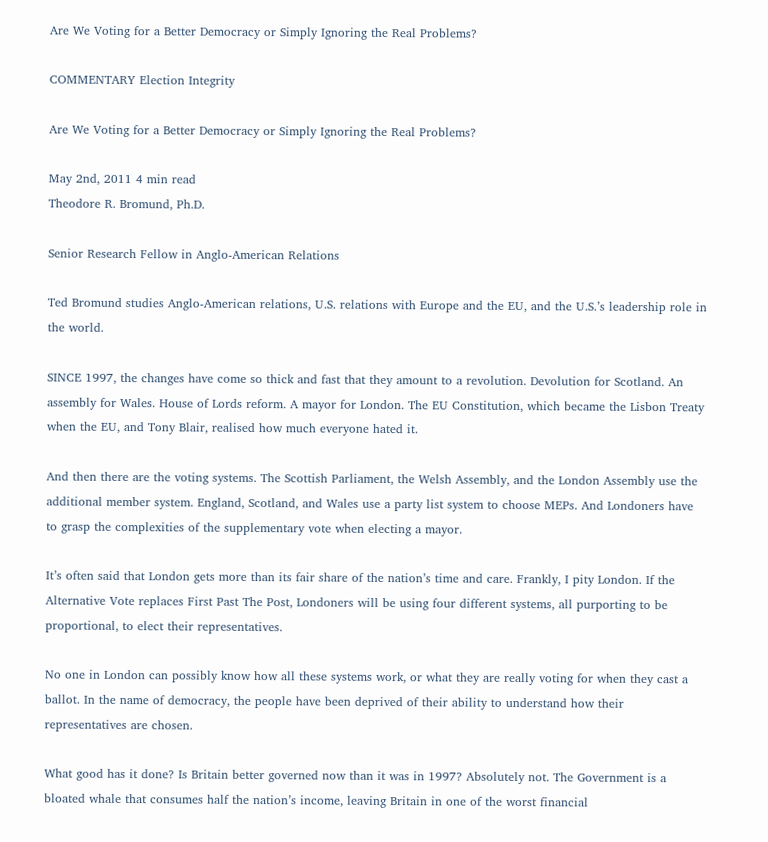Are We Voting for a Better Democracy or Simply Ignoring the Real Problems?

COMMENTARY Election Integrity

Are We Voting for a Better Democracy or Simply Ignoring the Real Problems?

May 2nd, 2011 4 min read
Theodore R. Bromund, Ph.D.

Senior Research Fellow in Anglo-American Relations

Ted Bromund studies Anglo-American relations, U.S. relations with Europe and the EU, and the U.S.’s leadership role in the world.

SINCE 1997, the changes have come so thick and fast that they amount to a revolution. Devolution for Scotland. An assembly for Wales. House of Lords reform. A mayor for London. The EU Constitution, which became the Lisbon Treaty when the EU, and Tony Blair, realised how much everyone hated it.

And then there are the voting systems. The Scottish Parliament, the Welsh Assembly, and the London Assembly use the additional member system. England, Scotland, and Wales use a party list system to choose MEPs. And Londoners have to grasp the complexities of the supplementary vote when electing a mayor.

It’s often said that London gets more than its fair share of the nation’s time and care. Frankly, I pity London. If the Alternative Vote replaces First Past The Post, Londoners will be using four different systems, all purporting to be proportional, to elect their representatives.

No one in London can possibly know how all these systems work, or what they are really voting for when they cast a ballot. In the name of democracy, the people have been deprived of their ability to understand how their representatives are chosen.

What good has it done? Is Britain better governed now than it was in 1997? Absolutely not. The Government is a bloated whale that consumes half the nation’s income, leaving Britain in one of the worst financial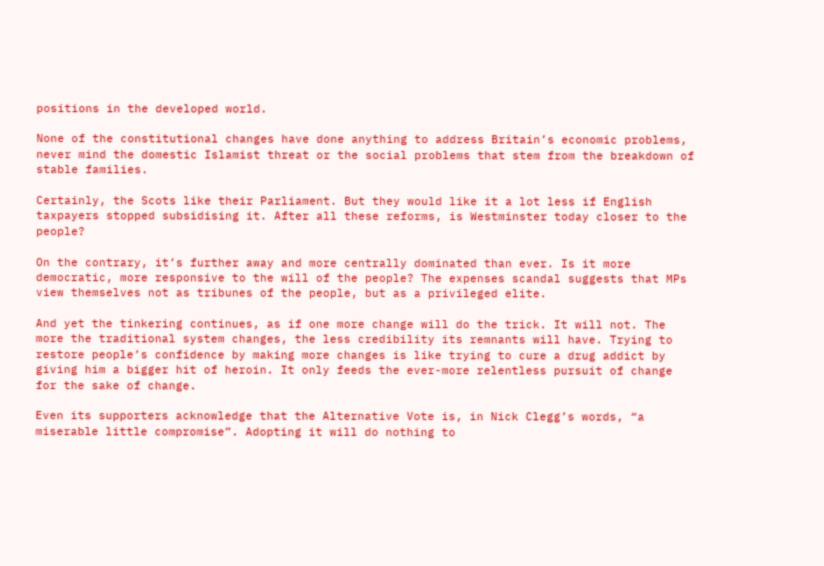positions in the developed world.

None of the constitutional changes have done anything to address Britain’s economic problems, never mind the domestic Islamist threat or the social problems that stem from the breakdown of stable families.

Certainly, the Scots like their Parliament. But they would like it a lot less if English taxpayers stopped subsidising it. After all these reforms, is Westminster today closer to the people?

On the contrary, it’s further away and more centrally dominated than ever. Is it more democratic, more responsive to the will of the people? The expenses scandal suggests that MPs view themselves not as tribunes of the people, but as a privileged elite.

And yet the tinkering continues, as if one more change will do the trick. It will not. The more the traditional system changes, the less credibility its remnants will have. Trying to restore people’s confidence by making more changes is like trying to cure a drug addict by giving him a bigger hit of heroin. It only feeds the ever-more relentless pursuit of change for the sake of change.

Even its supporters acknowledge that the Alternative Vote is, in Nick Clegg’s words, “a miserable little compromise”. Adopting it will do nothing to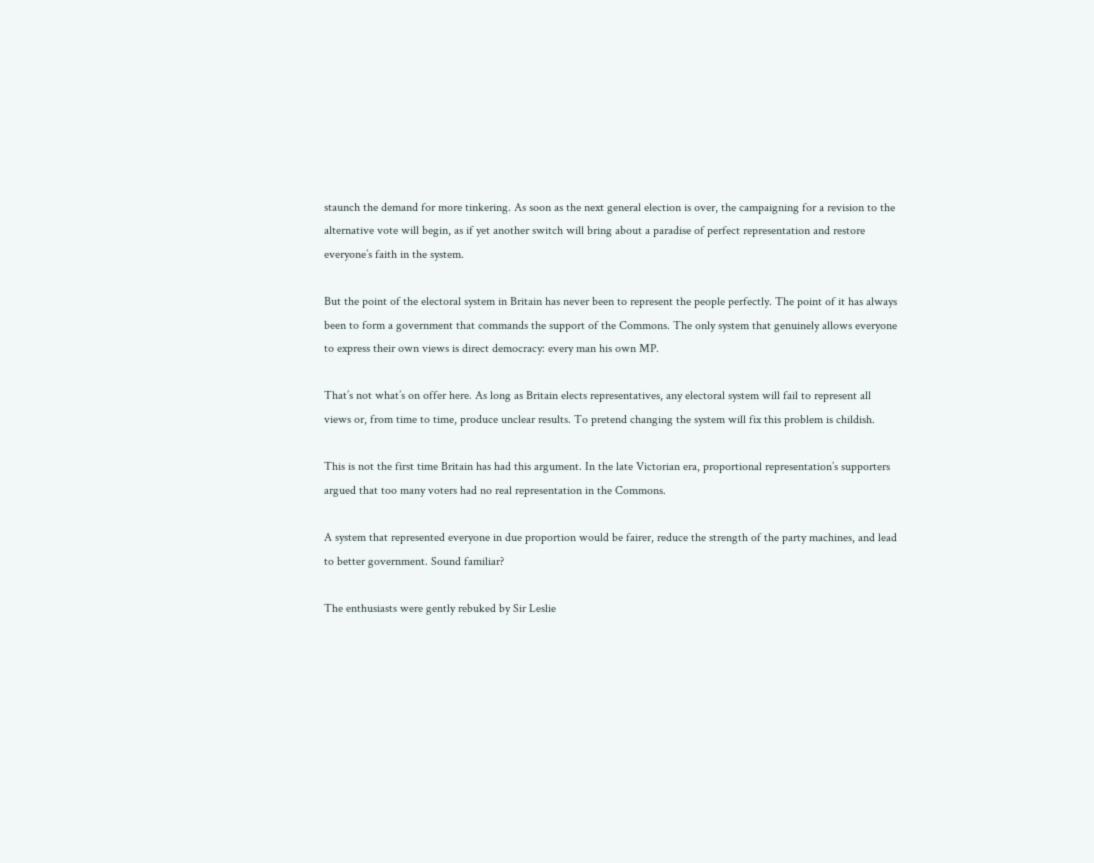staunch the demand for more tinkering. As soon as the next general election is over, the campaigning for a revision to the alternative vote will begin, as if yet another switch will bring about a paradise of perfect representation and restore everyone’s faith in the system.

But the point of the electoral system in Britain has never been to represent the people perfectly. The point of it has always been to form a government that commands the support of the Commons. The only system that genuinely allows everyone to express their own views is direct democracy: every man his own MP.

That’s not what’s on offer here. As long as Britain elects representatives, any electoral system will fail to represent all views or, from time to time, produce unclear results. To pretend changing the system will fix this problem is childish.

This is not the first time Britain has had this argument. In the late Victorian era, proportional representation’s supporters argued that too many voters had no real representation in the Commons.

A system that represented everyone in due proportion would be fairer, reduce the strength of the party machines, and lead to better government. Sound familiar?

The enthusiasts were gently rebuked by Sir Leslie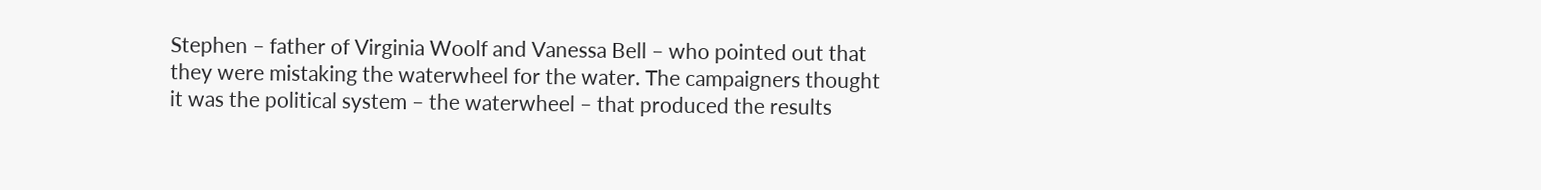Stephen – father of Virginia Woolf and Vanessa Bell – who pointed out that they were mistaking the waterwheel for the water. The campaigners thought it was the political system – the waterwheel – that produced the results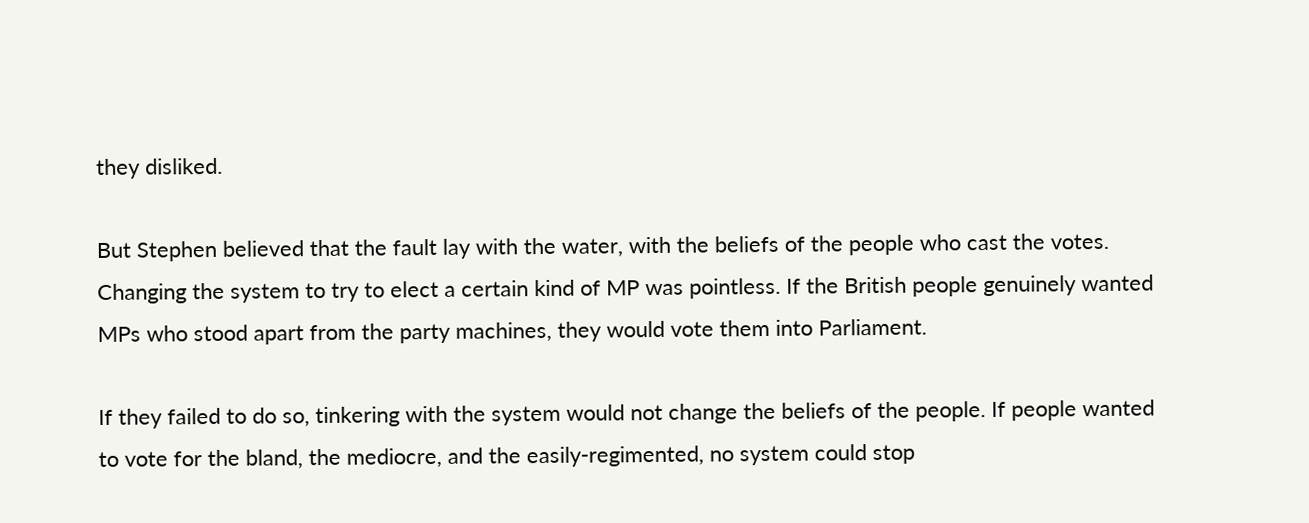they disliked.

But Stephen believed that the fault lay with the water, with the beliefs of the people who cast the votes. Changing the system to try to elect a certain kind of MP was pointless. If the British people genuinely wanted MPs who stood apart from the party machines, they would vote them into Parliament.

If they failed to do so, tinkering with the system would not change the beliefs of the people. If people wanted to vote for the bland, the mediocre, and the easily-regimented, no system could stop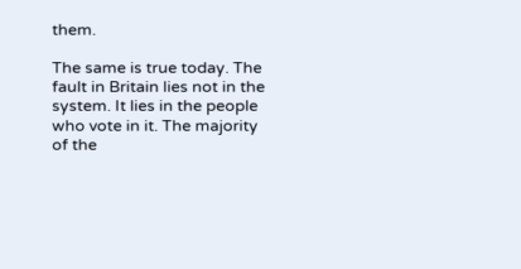them.

The same is true today. The fault in Britain lies not in the system. It lies in the people who vote in it. The majority of the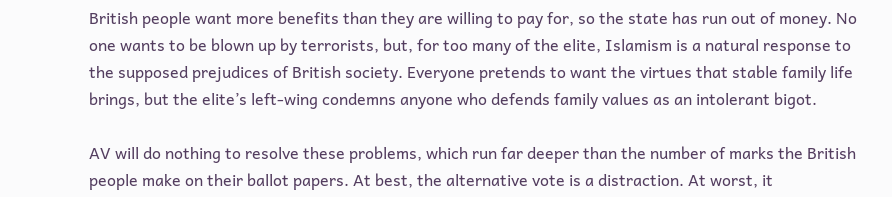British people want more benefits than they are willing to pay for, so the state has run out of money. No one wants to be blown up by terrorists, but, for too many of the elite, Islamism is a natural response to the supposed prejudices of British society. Everyone pretends to want the virtues that stable family life brings, but the elite’s left-wing condemns anyone who defends family values as an intolerant bigot.

AV will do nothing to resolve these problems, which run far deeper than the number of marks the British people make on their ballot papers. At best, the alternative vote is a distraction. At worst, it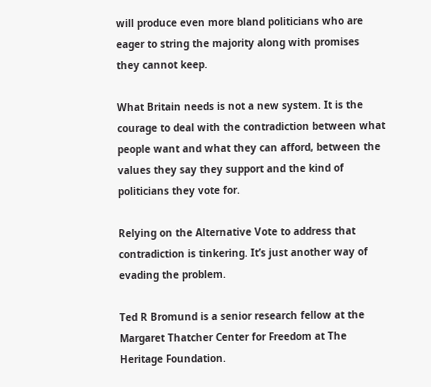will produce even more bland politicians who are eager to string the majority along with promises they cannot keep.

What Britain needs is not a new system. It is the courage to deal with the contradiction between what people want and what they can afford, between the values they say they support and the kind of politicians they vote for.

Relying on the Alternative Vote to address that contradiction is tinkering. It’s just another way of evading the problem.

Ted R Bromund is a senior research fellow at the Margaret Thatcher Center for Freedom at The Heritage Foundation.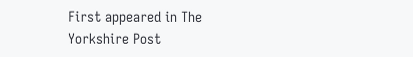First appeared in The Yorkshire Post